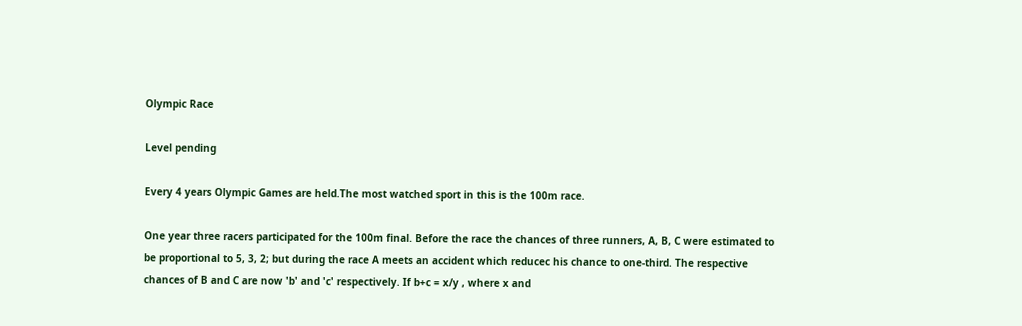Olympic Race

Level pending

Every 4 years Olympic Games are held.The most watched sport in this is the 100m race.

One year three racers participated for the 100m final. Before the race the chances of three runners, A, B, C were estimated to be proportional to 5, 3, 2; but during the race A meets an accident which reducec his chance to one-third. The respective chances of B and C are now 'b' and 'c' respectively. If b+c = x/y , where x and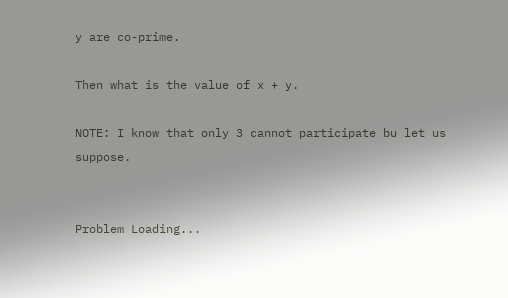y are co-prime.

Then what is the value of x + y.

NOTE: I know that only 3 cannot participate bu let us suppose.


Problem Loading...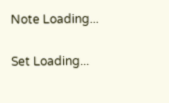Note Loading...

Set Loading...